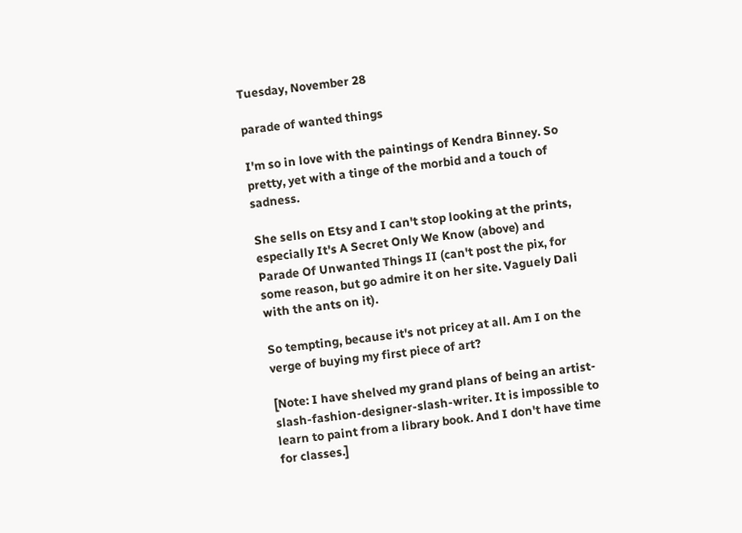Tuesday, November 28

parade of wanted things

I'm so in love with the paintings of Kendra Binney. So pretty, yet with a tinge of the morbid and a touch of sadness.

She sells on Etsy and I can't stop looking at the prints, especially It's A Secret Only We Know (above) and Parade Of Unwanted Things II (can't post the pix, for some reason, but go admire it on her site. Vaguely Dali with the ants on it).

So tempting, because it's not pricey at all. Am I on the verge of buying my first piece of art?

[Note: I have shelved my grand plans of being an artist-slash-fashion-designer-slash-writer. It is impossible to learn to paint from a library book. And I don't have time for classes.]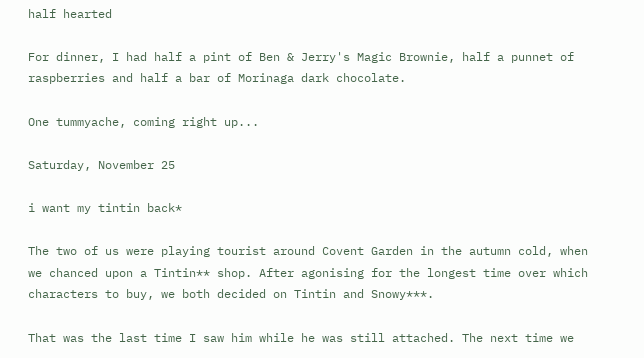half hearted

For dinner, I had half a pint of Ben & Jerry's Magic Brownie, half a punnet of raspberries and half a bar of Morinaga dark chocolate.

One tummyache, coming right up...

Saturday, November 25

i want my tintin back*

The two of us were playing tourist around Covent Garden in the autumn cold, when we chanced upon a Tintin** shop. After agonising for the longest time over which characters to buy, we both decided on Tintin and Snowy***.

That was the last time I saw him while he was still attached. The next time we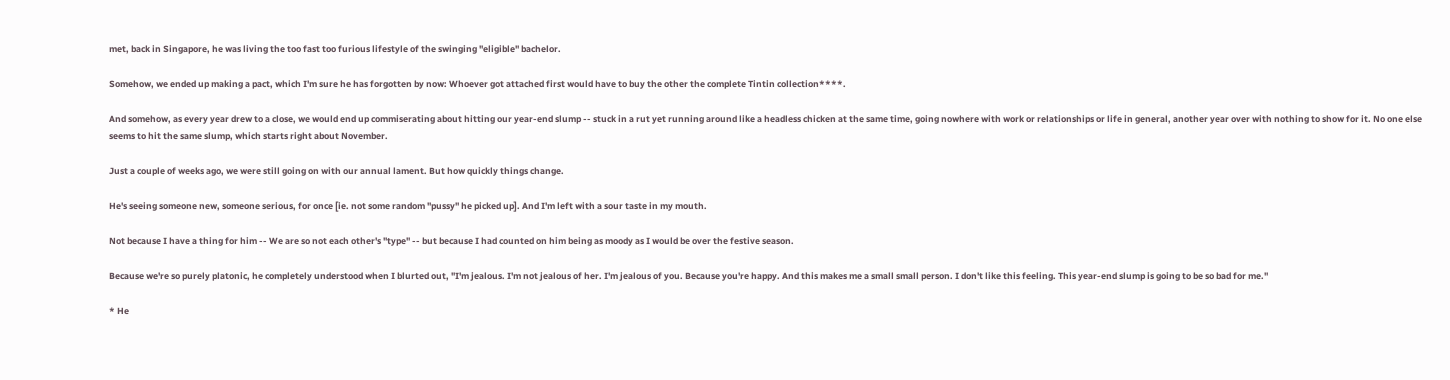met, back in Singapore, he was living the too fast too furious lifestyle of the swinging "eligible" bachelor.

Somehow, we ended up making a pact, which I'm sure he has forgotten by now: Whoever got attached first would have to buy the other the complete Tintin collection****.

And somehow, as every year drew to a close, we would end up commiserating about hitting our year-end slump -- stuck in a rut yet running around like a headless chicken at the same time, going nowhere with work or relationships or life in general, another year over with nothing to show for it. No one else seems to hit the same slump, which starts right about November.

Just a couple of weeks ago, we were still going on with our annual lament. But how quickly things change.

He's seeing someone new, someone serious, for once [ie. not some random "pussy" he picked up]. And I'm left with a sour taste in my mouth.

Not because I have a thing for him -- We are so not each other's "type" -- but because I had counted on him being as moody as I would be over the festive season.

Because we're so purely platonic, he completely understood when I blurted out, "I'm jealous. I'm not jealous of her. I'm jealous of you. Because you're happy. And this makes me a small small person. I don't like this feeling. This year-end slump is going to be so bad for me."

* He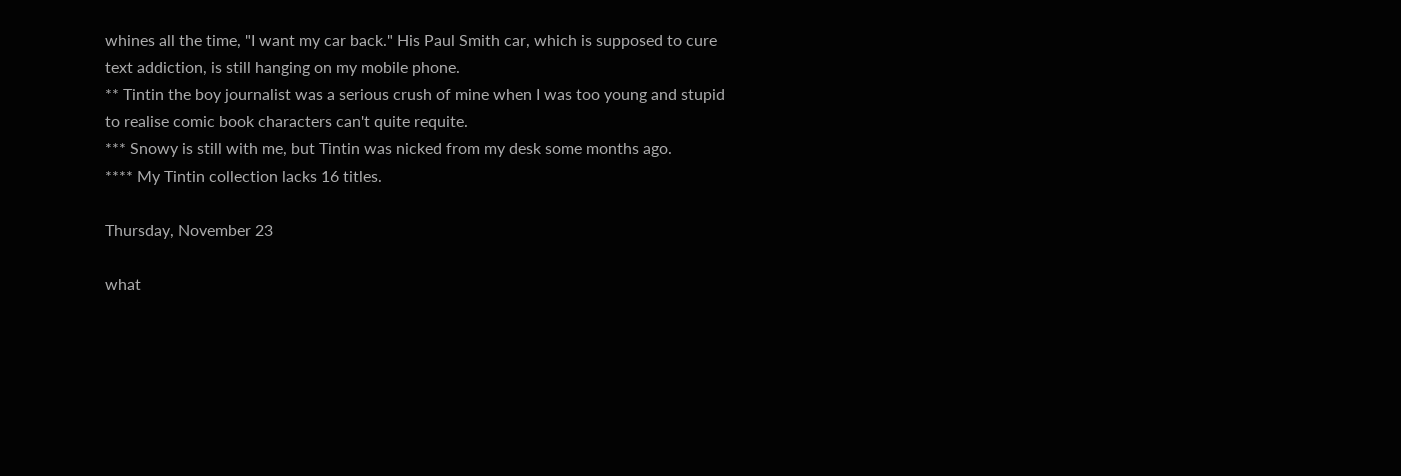whines all the time, "I want my car back." His Paul Smith car, which is supposed to cure text addiction, is still hanging on my mobile phone.
** Tintin the boy journalist was a serious crush of mine when I was too young and stupid to realise comic book characters can't quite requite.
*** Snowy is still with me, but Tintin was nicked from my desk some months ago.
**** My Tintin collection lacks 16 titles.

Thursday, November 23

what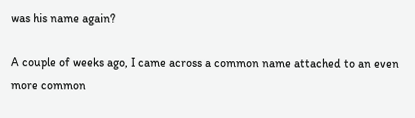was his name again?

A couple of weeks ago, I came across a common name attached to an even more common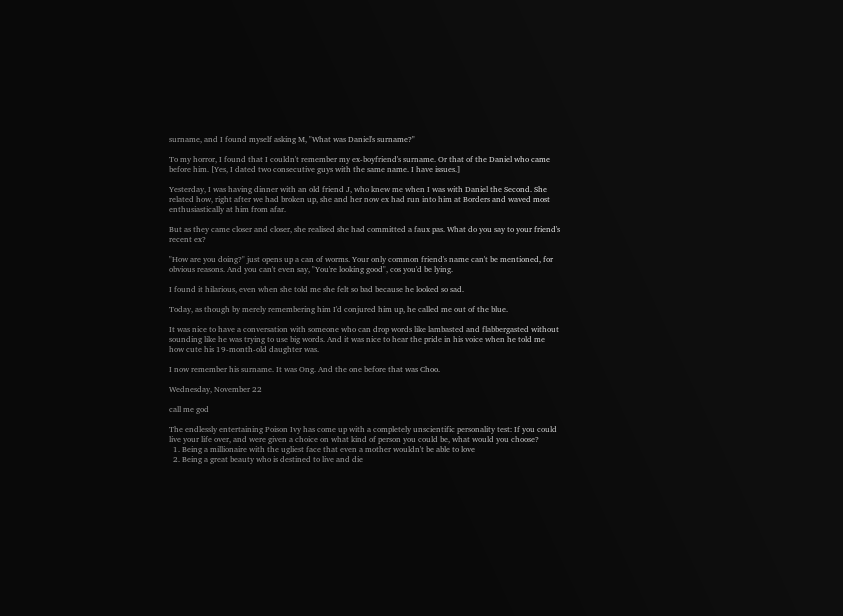surname, and I found myself asking M, "What was Daniel's surname?"

To my horror, I found that I couldn't remember my ex-boyfriend's surname. Or that of the Daniel who came before him. [Yes, I dated two consecutive guys with the same name. I have issues.]

Yesterday, I was having dinner with an old friend J, who knew me when I was with Daniel the Second. She related how, right after we had broken up, she and her now ex had run into him at Borders and waved most enthusiastically at him from afar.

But as they came closer and closer, she realised she had committed a faux pas. What do you say to your friend's recent ex?

"How are you doing?" just opens up a can of worms. Your only common friend's name can't be mentioned, for obvious reasons. And you can't even say, "You're looking good", cos you'd be lying.

I found it hilarious, even when she told me she felt so bad because he looked so sad.

Today, as though by merely remembering him I'd conjured him up, he called me out of the blue.

It was nice to have a conversation with someone who can drop words like lambasted and flabbergasted without sounding like he was trying to use big words. And it was nice to hear the pride in his voice when he told me how cute his 19-month-old daughter was.

I now remember his surname. It was Ong. And the one before that was Choo.

Wednesday, November 22

call me god

The endlessly entertaining Poison Ivy has come up with a completely unscientific personality test: If you could live your life over, and were given a choice on what kind of person you could be, what would you choose?
  1. Being a millionaire with the ugliest face that even a mother wouldn't be able to love
  2. Being a great beauty who is destined to live and die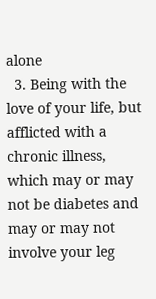alone
  3. Being with the love of your life, but afflicted with a chronic illness, which may or may not be diabetes and may or may not involve your leg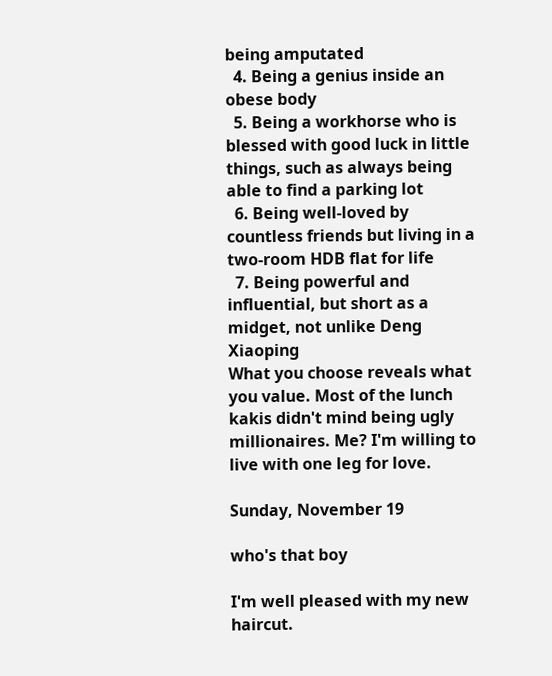being amputated
  4. Being a genius inside an obese body
  5. Being a workhorse who is blessed with good luck in little things, such as always being able to find a parking lot
  6. Being well-loved by countless friends but living in a two-room HDB flat for life
  7. Being powerful and influential, but short as a midget, not unlike Deng Xiaoping
What you choose reveals what you value. Most of the lunch kakis didn't mind being ugly millionaires. Me? I'm willing to live with one leg for love.

Sunday, November 19

who's that boy

I'm well pleased with my new haircut.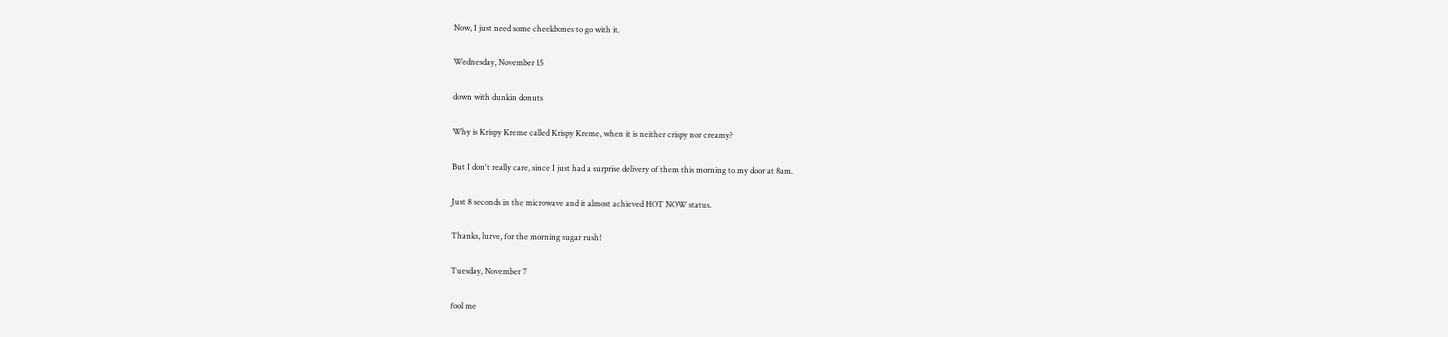Now, I just need some cheekbones to go with it.

Wednesday, November 15

down with dunkin donuts

Why is Krispy Kreme called Krispy Kreme, when it is neither crispy nor creamy?

But I don't really care, since I just had a surprise delivery of them this morning to my door at 8am.

Just 8 seconds in the microwave and it almost achieved HOT NOW status.

Thanks, lurve, for the morning sugar rush!

Tuesday, November 7

fool me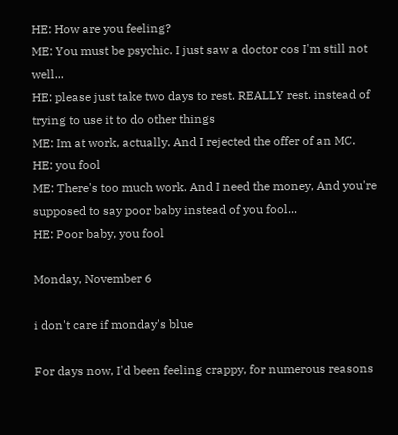HE: How are you feeling?
ME: You must be psychic. I just saw a doctor cos I'm still not well...
HE: please just take two days to rest. REALLY rest. instead of trying to use it to do other things
ME: Im at work, actually. And I rejected the offer of an MC.
HE: you fool
ME: There's too much work. And I need the money, And you're supposed to say poor baby instead of you fool...
HE: Poor baby, you fool

Monday, November 6

i don't care if monday's blue

For days now, I'd been feeling crappy, for numerous reasons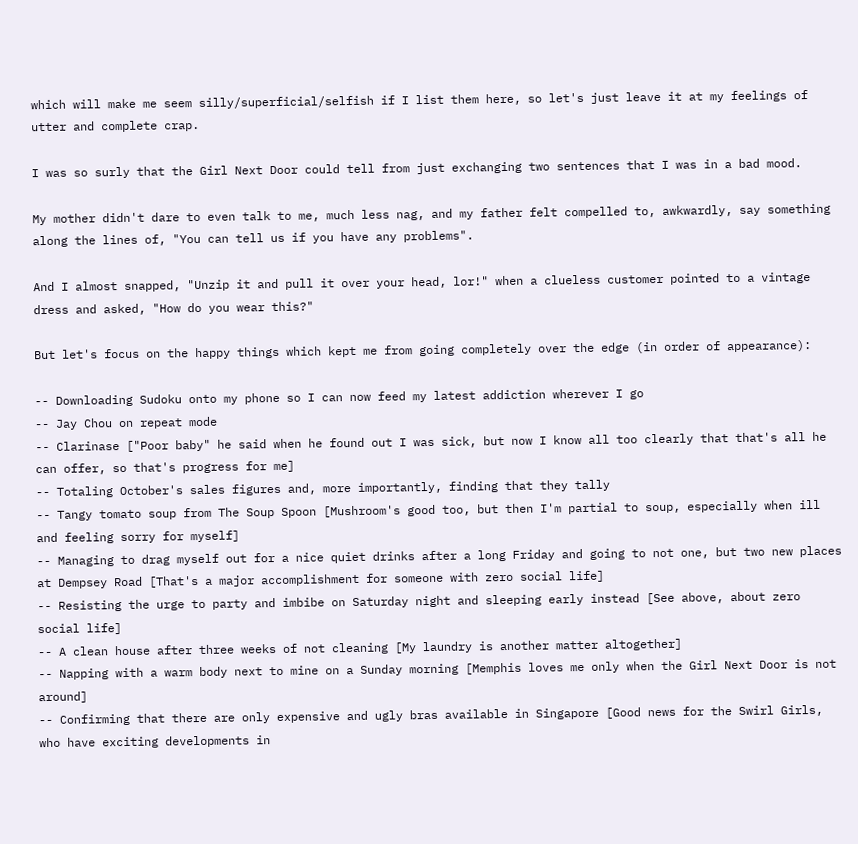which will make me seem silly/superficial/selfish if I list them here, so let's just leave it at my feelings of utter and complete crap.

I was so surly that the Girl Next Door could tell from just exchanging two sentences that I was in a bad mood.

My mother didn't dare to even talk to me, much less nag, and my father felt compelled to, awkwardly, say something along the lines of, "You can tell us if you have any problems".

And I almost snapped, "Unzip it and pull it over your head, lor!" when a clueless customer pointed to a vintage dress and asked, "How do you wear this?"

But let's focus on the happy things which kept me from going completely over the edge (in order of appearance):

-- Downloading Sudoku onto my phone so I can now feed my latest addiction wherever I go
-- Jay Chou on repeat mode
-- Clarinase ["Poor baby" he said when he found out I was sick, but now I know all too clearly that that's all he can offer, so that's progress for me]
-- Totaling October's sales figures and, more importantly, finding that they tally
-- Tangy tomato soup from The Soup Spoon [Mushroom's good too, but then I'm partial to soup, especially when ill and feeling sorry for myself]
-- Managing to drag myself out for a nice quiet drinks after a long Friday and going to not one, but two new places at Dempsey Road [That's a major accomplishment for someone with zero social life]
-- Resisting the urge to party and imbibe on Saturday night and sleeping early instead [See above, about zero social life]
-- A clean house after three weeks of not cleaning [My laundry is another matter altogether]
-- Napping with a warm body next to mine on a Sunday morning [Memphis loves me only when the Girl Next Door is not around]
-- Confirming that there are only expensive and ugly bras available in Singapore [Good news for the Swirl Girls, who have exciting developments in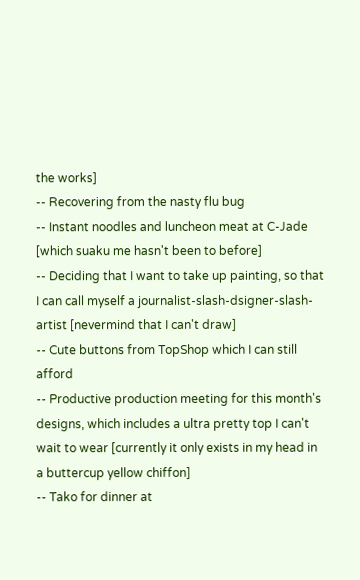the works]
-- Recovering from the nasty flu bug
-- Instant noodles and luncheon meat at C-Jade [which suaku me hasn't been to before]
-- Deciding that I want to take up painting, so that I can call myself a journalist-slash-dsigner-slash-artist [nevermind that I can't draw]
-- Cute buttons from TopShop which I can still afford
-- Productive production meeting for this month's designs, which includes a ultra pretty top I can't wait to wear [currently it only exists in my head in a buttercup yellow chiffon]
-- Tako for dinner at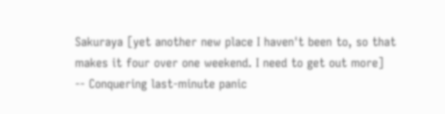Sakuraya [yet another new place I haven't been to, so that makes it four over one weekend. I need to get out more]
-- Conquering last-minute panic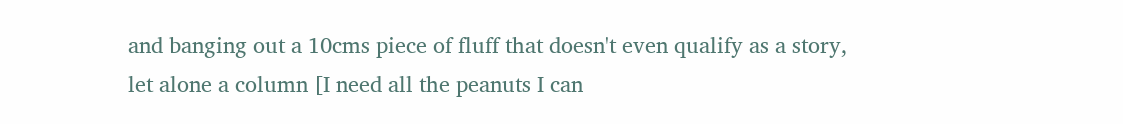and banging out a 10cms piece of fluff that doesn't even qualify as a story, let alone a column [I need all the peanuts I can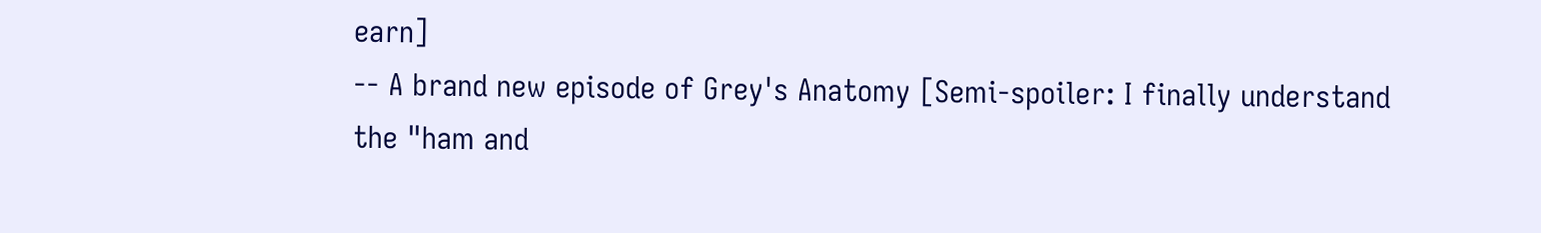earn]
-- A brand new episode of Grey's Anatomy [Semi-spoiler: I finally understand the "ham and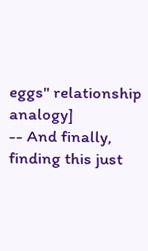eggs" relationship analogy]
-- And finally, finding this just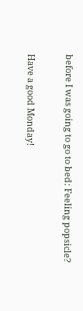before I was going to go to bed: Feeling popsicle?

Have a good Monday!